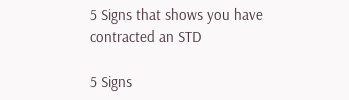5 Signs that shows you have contracted an STD

5 Signs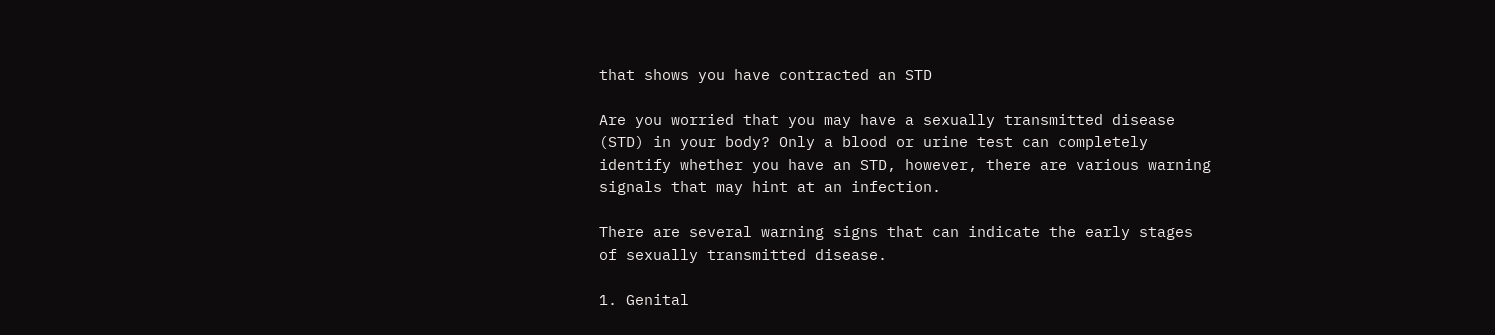that shows you have contracted an STD

Are you worried that you may have a sexually transmitted disease (STD) in your body? Only a blood or urine test can completely identify whether you have an STD, however, there are various warning signals that may hint at an infection.

There are several warning signs that can indicate the early stages of sexually transmitted disease.

1. Genital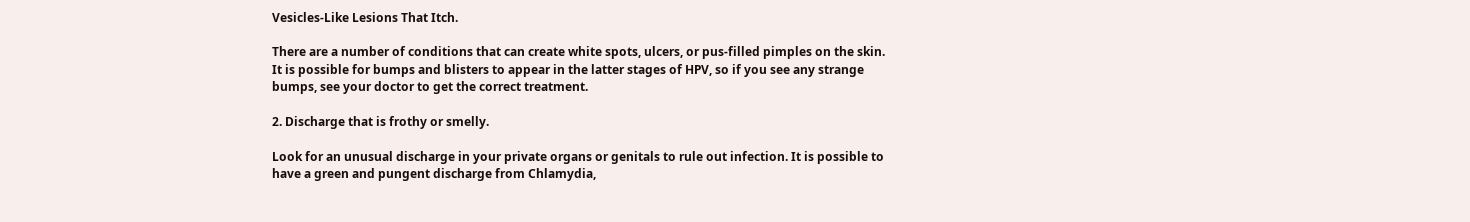Vesicles-Like Lesions That Itch.

There are a number of conditions that can create white spots, ulcers, or pus-filled pimples on the skin. It is possible for bumps and blisters to appear in the latter stages of HPV, so if you see any strange bumps, see your doctor to get the correct treatment.

2. Discharge that is frothy or smelly.

Look for an unusual discharge in your private organs or genitals to rule out infection. It is possible to have a green and pungent discharge from Chlamydia,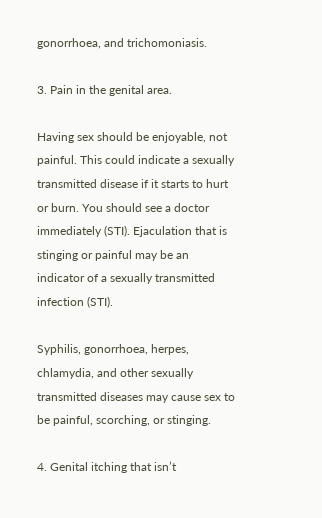gonorrhoea, and trichomoniasis.

3. Pain in the genital area.

Having sex should be enjoyable, not painful. This could indicate a sexually transmitted disease if it starts to hurt or burn. You should see a doctor immediately (STI). Ejaculation that is stinging or painful may be an indicator of a sexually transmitted infection (STI).

Syphilis, gonorrhoea, herpes, chlamydia, and other sexually transmitted diseases may cause sex to be painful, scorching, or stinging.

4. Genital itching that isn’t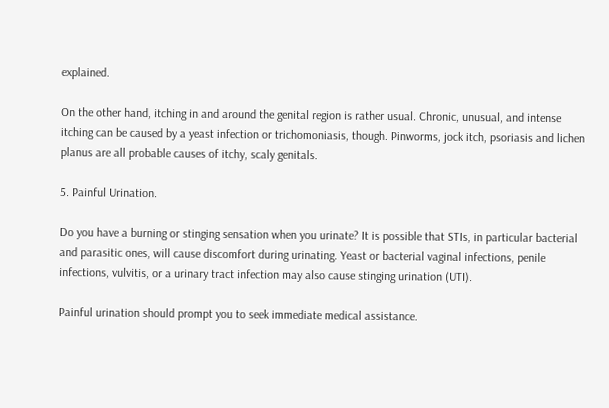explained.

On the other hand, itching in and around the genital region is rather usual. Chronic, unusual, and intense itching can be caused by a yeast infection or trichomoniasis, though. Pinworms, jock itch, psoriasis and lichen planus are all probable causes of itchy, scaly genitals.

5. Painful Urination.

Do you have a burning or stinging sensation when you urinate? It is possible that STIs, in particular bacterial and parasitic ones, will cause discomfort during urinating. Yeast or bacterial vaginal infections, penile infections, vulvitis, or a urinary tract infection may also cause stinging urination (UTI).

Painful urination should prompt you to seek immediate medical assistance.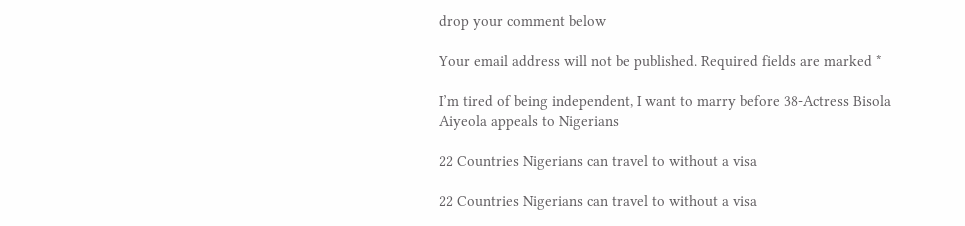drop your comment below

Your email address will not be published. Required fields are marked *

I’m tired of being independent, I want to marry before 38-Actress Bisola Aiyeola appeals to Nigerians

22 Countries Nigerians can travel to without a visa

22 Countries Nigerians can travel to without a visa